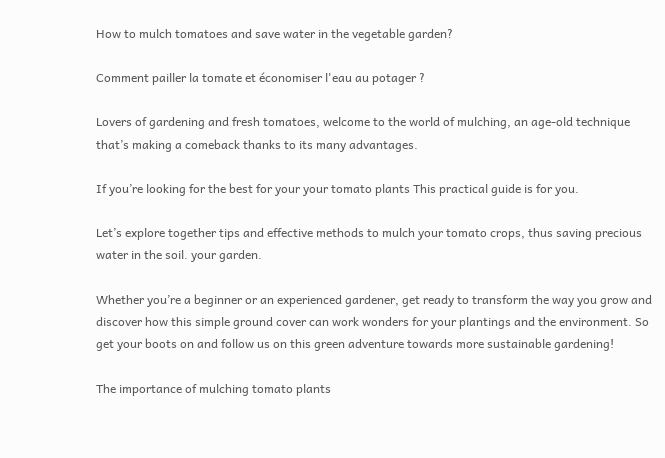How to mulch tomatoes and save water in the vegetable garden?

Comment pailler la tomate et économiser l'eau au potager ?

Lovers of gardening and fresh tomatoes, welcome to the world of mulching, an age-old technique that’s making a comeback thanks to its many advantages.

If you’re looking for the best for your your tomato plants This practical guide is for you.

Let’s explore together tips and effective methods to mulch your tomato crops, thus saving precious water in the soil. your garden.

Whether you’re a beginner or an experienced gardener, get ready to transform the way you grow and discover how this simple ground cover can work wonders for your plantings and the environment. So get your boots on and follow us on this green adventure towards more sustainable gardening!

The importance of mulching tomato plants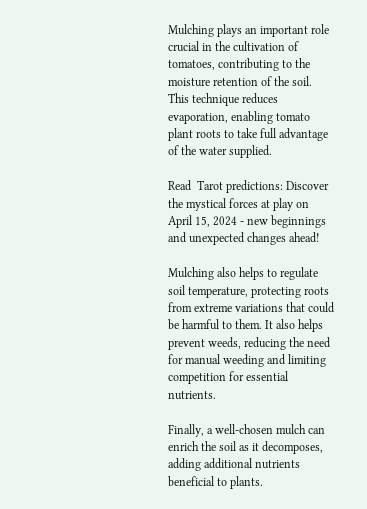Mulching plays an important role crucial in the cultivation of tomatoes, contributing to the moisture retention of the soil. This technique reduces evaporation, enabling tomato plant roots to take full advantage of the water supplied.

Read  Tarot predictions: Discover the mystical forces at play on April 15, 2024 - new beginnings and unexpected changes ahead!

Mulching also helps to regulate soil temperature, protecting roots from extreme variations that could be harmful to them. It also helps prevent weeds, reducing the need for manual weeding and limiting competition for essential nutrients.

Finally, a well-chosen mulch can enrich the soil as it decomposes, adding additional nutrients beneficial to plants.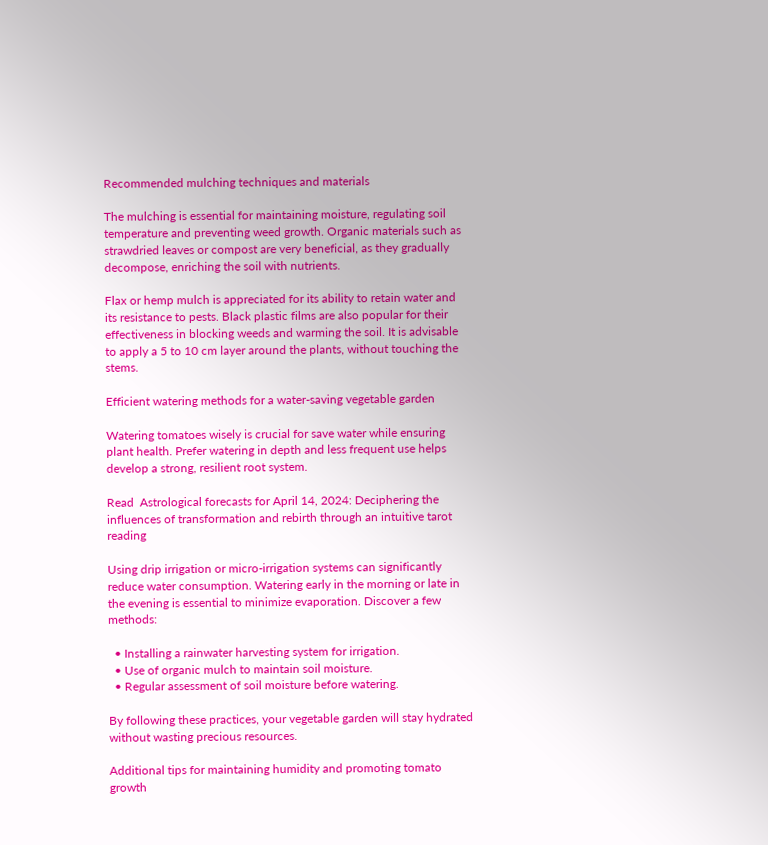Recommended mulching techniques and materials

The mulching is essential for maintaining moisture, regulating soil temperature and preventing weed growth. Organic materials such as strawdried leaves or compost are very beneficial, as they gradually decompose, enriching the soil with nutrients.

Flax or hemp mulch is appreciated for its ability to retain water and its resistance to pests. Black plastic films are also popular for their effectiveness in blocking weeds and warming the soil. It is advisable to apply a 5 to 10 cm layer around the plants, without touching the stems.

Efficient watering methods for a water-saving vegetable garden

Watering tomatoes wisely is crucial for save water while ensuring plant health. Prefer watering in depth and less frequent use helps develop a strong, resilient root system.

Read  Astrological forecasts for April 14, 2024: Deciphering the influences of transformation and rebirth through an intuitive tarot reading

Using drip irrigation or micro-irrigation systems can significantly reduce water consumption. Watering early in the morning or late in the evening is essential to minimize evaporation. Discover a few methods:

  • Installing a rainwater harvesting system for irrigation.
  • Use of organic mulch to maintain soil moisture.
  • Regular assessment of soil moisture before watering.

By following these practices, your vegetable garden will stay hydrated without wasting precious resources.

Additional tips for maintaining humidity and promoting tomato growth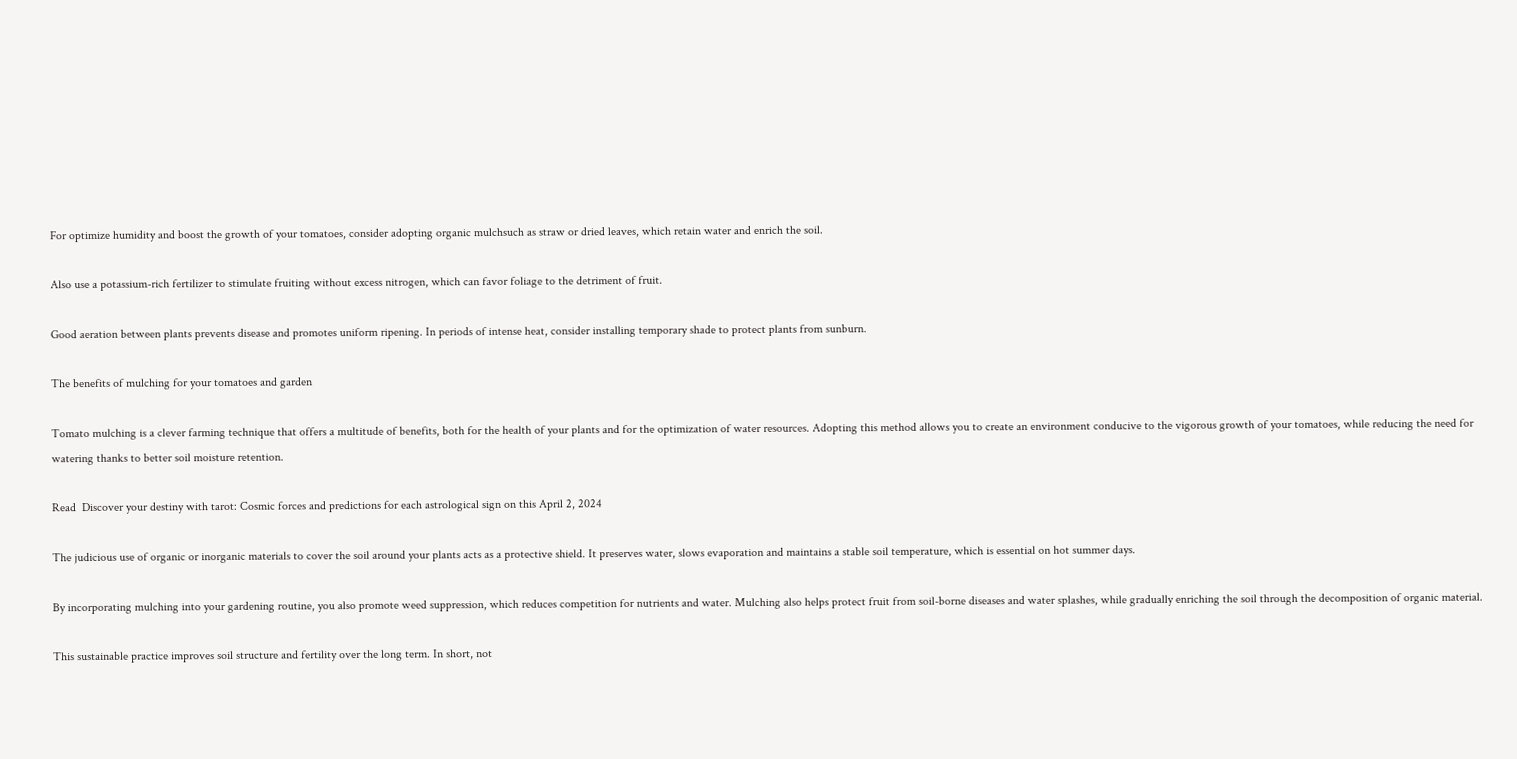For optimize humidity and boost the growth of your tomatoes, consider adopting organic mulchsuch as straw or dried leaves, which retain water and enrich the soil.

Also use a potassium-rich fertilizer to stimulate fruiting without excess nitrogen, which can favor foliage to the detriment of fruit.

Good aeration between plants prevents disease and promotes uniform ripening. In periods of intense heat, consider installing temporary shade to protect plants from sunburn.

The benefits of mulching for your tomatoes and garden

Tomato mulching is a clever farming technique that offers a multitude of benefits, both for the health of your plants and for the optimization of water resources. Adopting this method allows you to create an environment conducive to the vigorous growth of your tomatoes, while reducing the need for watering thanks to better soil moisture retention.

Read  Discover your destiny with tarot: Cosmic forces and predictions for each astrological sign on this April 2, 2024

The judicious use of organic or inorganic materials to cover the soil around your plants acts as a protective shield. It preserves water, slows evaporation and maintains a stable soil temperature, which is essential on hot summer days.

By incorporating mulching into your gardening routine, you also promote weed suppression, which reduces competition for nutrients and water. Mulching also helps protect fruit from soil-borne diseases and water splashes, while gradually enriching the soil through the decomposition of organic material.

This sustainable practice improves soil structure and fertility over the long term. In short, not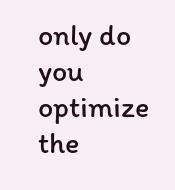only do you optimize the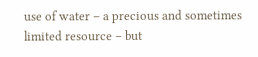use of water – a precious and sometimes limited resource – but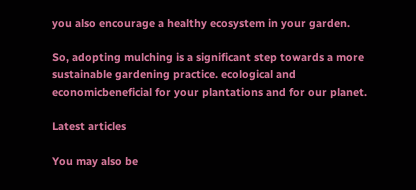you also encourage a healthy ecosystem in your garden.

So, adopting mulching is a significant step towards a more sustainable gardening practice. ecological and economicbeneficial for your plantations and for our planet.

Latest articles

You may also be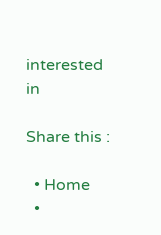interested in

Share this :

  • Home
  •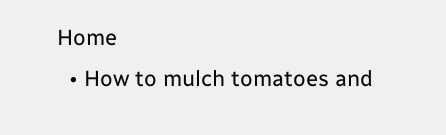Home
  • How to mulch tomatoes and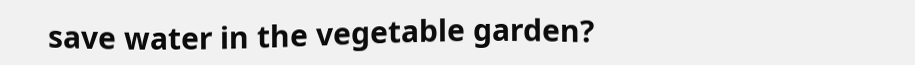save water in the vegetable garden?